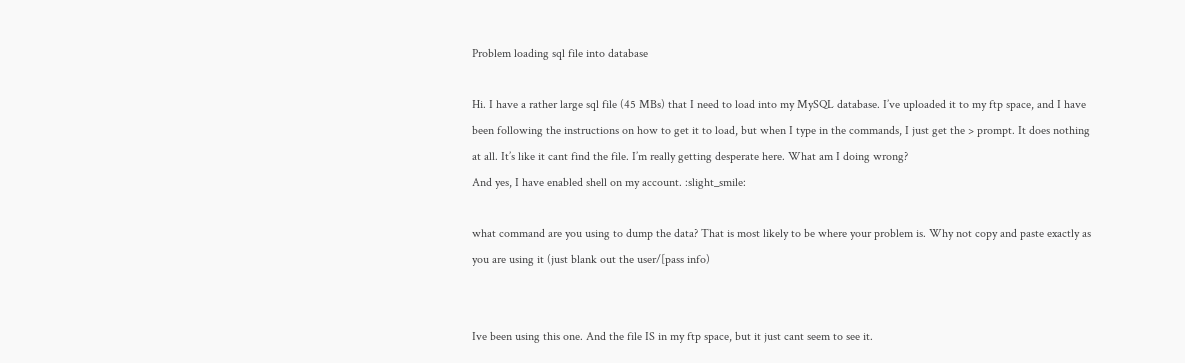Problem loading sql file into database

Hi. I have a rather large sql file (45 MBs) that I need to load into my MySQL database. I’ve uploaded it to my ftp space, and I have been following the instructions on how to get it to load, but when I type in the commands, I just get the > prompt. It does nothing at all. It’s like it cant find the file. I’m really getting desperate here. What am I doing wrong?
And yes, I have enabled shell on my account. :slight_smile:

what command are you using to dump the data? That is most likely to be where your problem is. Why not copy and paste exactly as you are using it (just blank out the user/[pass info)


Ive been using this one. And the file IS in my ftp space, but it just cant seem to see it.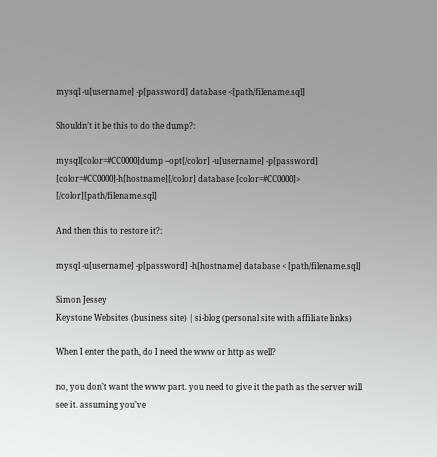mysql -u[username] -p[password] database <[path/filename.sql]

Shouldn’t it be this to do the dump?:

mysql[color=#CC0000]dump --opt[/color] -u[username] -p[password] [color=#CC0000]-h[hostname][/color] database [color=#CC0000]> [/color][path/filename.sql]

And then this to restore it?:

mysql -u[username] -p[password] -h[hostname] database < [path/filename.sql]

Simon Jessey
Keystone Websites (business site) | si-blog (personal site with affiliate links)

When I enter the path, do I need the www or http as well?

no, you don’t want the www part. you need to give it the path as the server will see it. assuming you’ve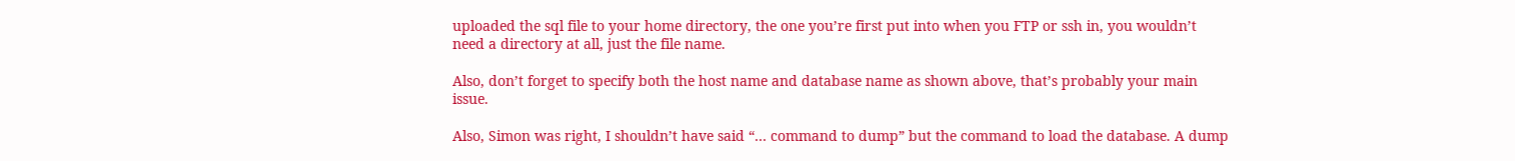uploaded the sql file to your home directory, the one you’re first put into when you FTP or ssh in, you wouldn’t need a directory at all, just the file name.

Also, don’t forget to specify both the host name and database name as shown above, that’s probably your main issue.

Also, Simon was right, I shouldn’t have said “… command to dump” but the command to load the database. A dump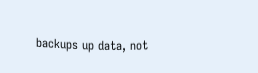backups up data, not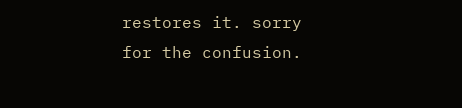restores it. sorry for the confusion.